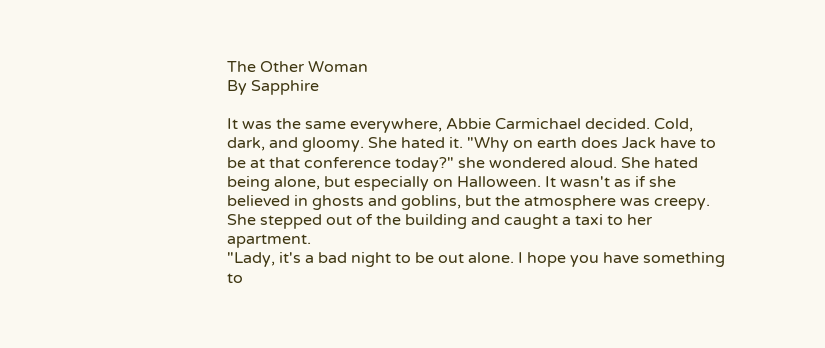The Other Woman
By Sapphire

It was the same everywhere, Abbie Carmichael decided. Cold, dark, and gloomy. She hated it. "Why on earth does Jack have to be at that conference today?" she wondered aloud. She hated being alone, but especially on Halloween. It wasn't as if she believed in ghosts and goblins, but the atmosphere was creepy. She stepped out of the building and caught a taxi to her apartment.
"Lady, it's a bad night to be out alone. I hope you have something to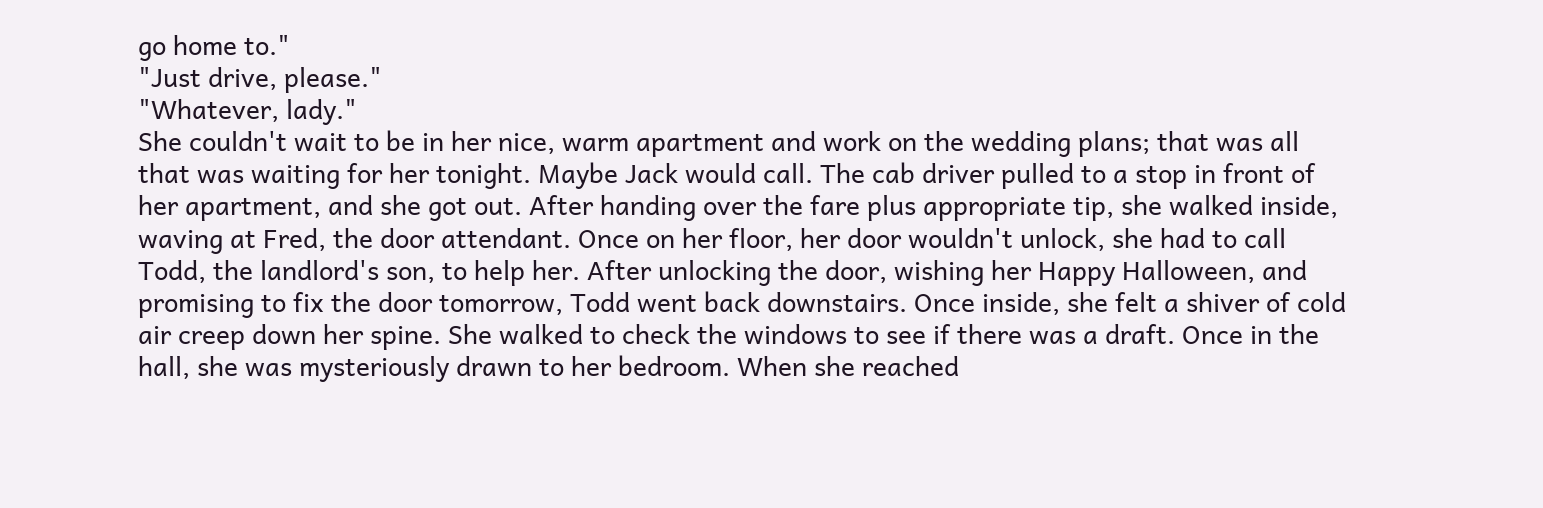go home to."
"Just drive, please."
"Whatever, lady."
She couldn't wait to be in her nice, warm apartment and work on the wedding plans; that was all that was waiting for her tonight. Maybe Jack would call. The cab driver pulled to a stop in front of her apartment, and she got out. After handing over the fare plus appropriate tip, she walked inside, waving at Fred, the door attendant. Once on her floor, her door wouldn't unlock, she had to call Todd, the landlord's son, to help her. After unlocking the door, wishing her Happy Halloween, and promising to fix the door tomorrow, Todd went back downstairs. Once inside, she felt a shiver of cold air creep down her spine. She walked to check the windows to see if there was a draft. Once in the hall, she was mysteriously drawn to her bedroom. When she reached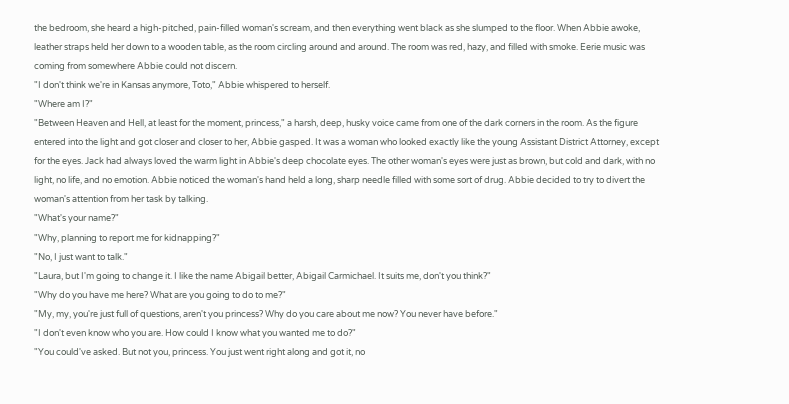the bedroom, she heard a high-pitched, pain-filled woman's scream, and then everything went black as she slumped to the floor. When Abbie awoke, leather straps held her down to a wooden table, as the room circling around and around. The room was red, hazy, and filled with smoke. Eerie music was coming from somewhere Abbie could not discern.
"I don't think we're in Kansas anymore, Toto," Abbie whispered to herself.
"Where am I?"
"Between Heaven and Hell, at least for the moment, princess," a harsh, deep, husky voice came from one of the dark corners in the room. As the figure entered into the light and got closer and closer to her, Abbie gasped. It was a woman who looked exactly like the young Assistant District Attorney, except for the eyes. Jack had always loved the warm light in Abbie's deep chocolate eyes. The other woman's eyes were just as brown, but cold and dark, with no light, no life, and no emotion. Abbie noticed the woman's hand held a long, sharp needle filled with some sort of drug. Abbie decided to try to divert the woman's attention from her task by talking.
"What's your name?"
"Why, planning to report me for kidnapping?"
"No, I just want to talk."
"Laura, but I'm going to change it. I like the name Abigail better, Abigail Carmichael. It suits me, don't you think?"
"Why do you have me here? What are you going to do to me?"
"My, my, you're just full of questions, aren't you princess? Why do you care about me now? You never have before."
"I don't even know who you are. How could I know what you wanted me to do?"
"You could've asked. But not you, princess. You just went right along and got it, no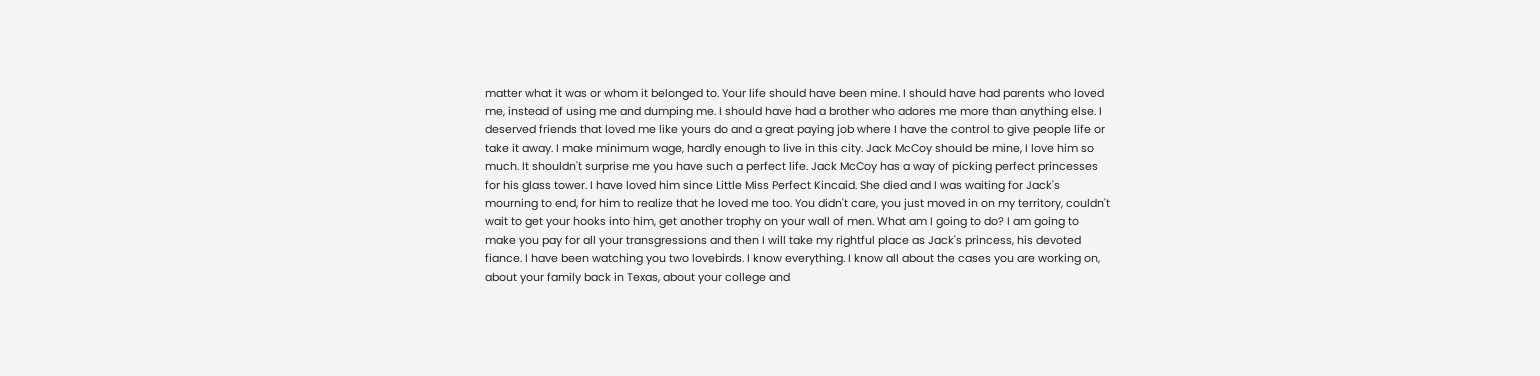matter what it was or whom it belonged to. Your life should have been mine. I should have had parents who loved me, instead of using me and dumping me. I should have had a brother who adores me more than anything else. I deserved friends that loved me like yours do and a great paying job where I have the control to give people life or take it away. I make minimum wage, hardly enough to live in this city. Jack McCoy should be mine, I love him so much. It shouldn't surprise me you have such a perfect life. Jack McCoy has a way of picking perfect princesses for his glass tower. I have loved him since Little Miss Perfect Kincaid. She died and I was waiting for Jack's mourning to end, for him to realize that he loved me too. You didn't care, you just moved in on my territory, couldn't wait to get your hooks into him, get another trophy on your wall of men. What am I going to do? I am going to make you pay for all your transgressions and then I will take my rightful place as Jack's princess, his devoted fiance. I have been watching you two lovebirds. I know everything. I know all about the cases you are working on, about your family back in Texas, about your college and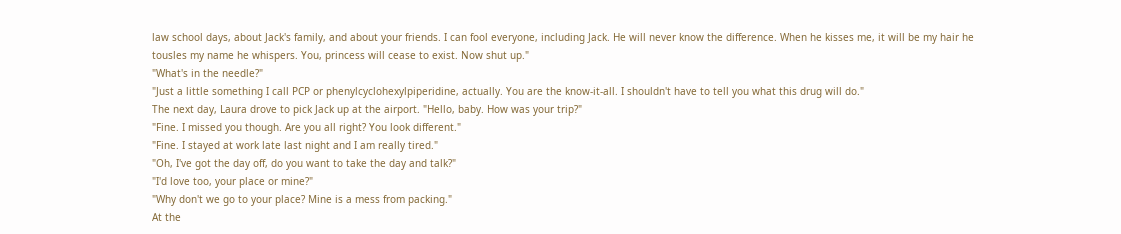law school days, about Jack's family, and about your friends. I can fool everyone, including Jack. He will never know the difference. When he kisses me, it will be my hair he tousles my name he whispers. You, princess will cease to exist. Now shut up."
"What's in the needle?"
"Just a little something I call PCP or phenylcyclohexylpiperidine, actually. You are the know-it-all. I shouldn't have to tell you what this drug will do."
The next day, Laura drove to pick Jack up at the airport. "Hello, baby. How was your trip?"
"Fine. I missed you though. Are you all right? You look different."
"Fine. I stayed at work late last night and I am really tired."
"Oh, I've got the day off, do you want to take the day and talk?"
"I'd love too, your place or mine?"
"Why don't we go to your place? Mine is a mess from packing."
At the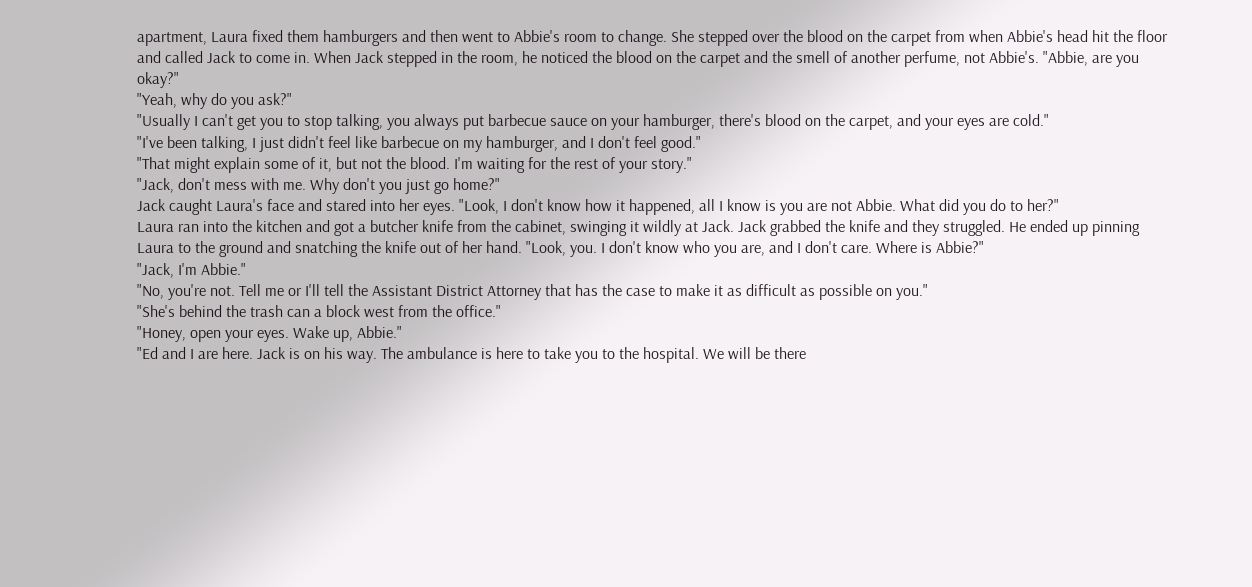apartment, Laura fixed them hamburgers and then went to Abbie's room to change. She stepped over the blood on the carpet from when Abbie's head hit the floor and called Jack to come in. When Jack stepped in the room, he noticed the blood on the carpet and the smell of another perfume, not Abbie's. "Abbie, are you okay?"
"Yeah, why do you ask?"
"Usually I can't get you to stop talking, you always put barbecue sauce on your hamburger, there's blood on the carpet, and your eyes are cold."
"I've been talking, I just didn't feel like barbecue on my hamburger, and I don't feel good."
"That might explain some of it, but not the blood. I'm waiting for the rest of your story."
"Jack, don't mess with me. Why don't you just go home?"
Jack caught Laura's face and stared into her eyes. "Look, I don't know how it happened, all I know is you are not Abbie. What did you do to her?"
Laura ran into the kitchen and got a butcher knife from the cabinet, swinging it wildly at Jack. Jack grabbed the knife and they struggled. He ended up pinning Laura to the ground and snatching the knife out of her hand. "Look, you. I don't know who you are, and I don't care. Where is Abbie?"
"Jack, I'm Abbie."
"No, you're not. Tell me or I'll tell the Assistant District Attorney that has the case to make it as difficult as possible on you."
"She's behind the trash can a block west from the office."
"Honey, open your eyes. Wake up, Abbie."
"Ed and I are here. Jack is on his way. The ambulance is here to take you to the hospital. We will be there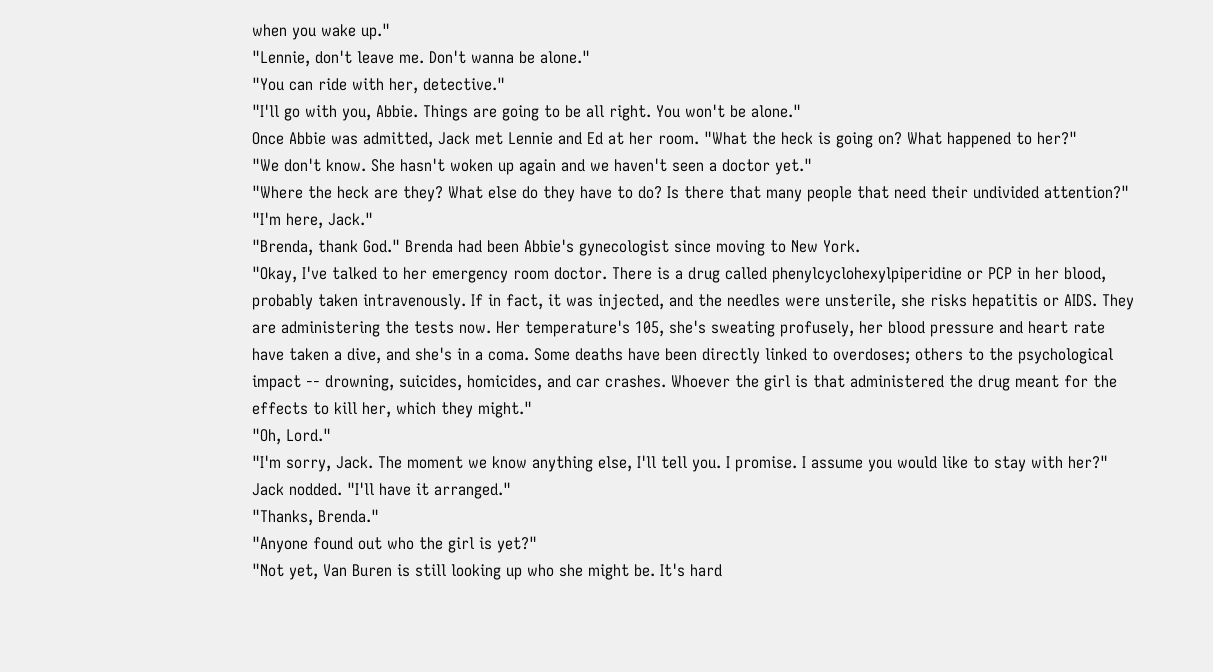when you wake up."
"Lennie, don't leave me. Don't wanna be alone."
"You can ride with her, detective."
"I'll go with you, Abbie. Things are going to be all right. You won't be alone."
Once Abbie was admitted, Jack met Lennie and Ed at her room. "What the heck is going on? What happened to her?"
"We don't know. She hasn't woken up again and we haven't seen a doctor yet."
"Where the heck are they? What else do they have to do? Is there that many people that need their undivided attention?"
"I'm here, Jack."
"Brenda, thank God." Brenda had been Abbie's gynecologist since moving to New York.
"Okay, I've talked to her emergency room doctor. There is a drug called phenylcyclohexylpiperidine or PCP in her blood, probably taken intravenously. If in fact, it was injected, and the needles were unsterile, she risks hepatitis or AIDS. They are administering the tests now. Her temperature's 105, she's sweating profusely, her blood pressure and heart rate have taken a dive, and she's in a coma. Some deaths have been directly linked to overdoses; others to the psychological impact -- drowning, suicides, homicides, and car crashes. Whoever the girl is that administered the drug meant for the effects to kill her, which they might."
"Oh, Lord."
"I'm sorry, Jack. The moment we know anything else, I'll tell you. I promise. I assume you would like to stay with her?" Jack nodded. "I'll have it arranged."
"Thanks, Brenda."
"Anyone found out who the girl is yet?"
"Not yet, Van Buren is still looking up who she might be. It's hard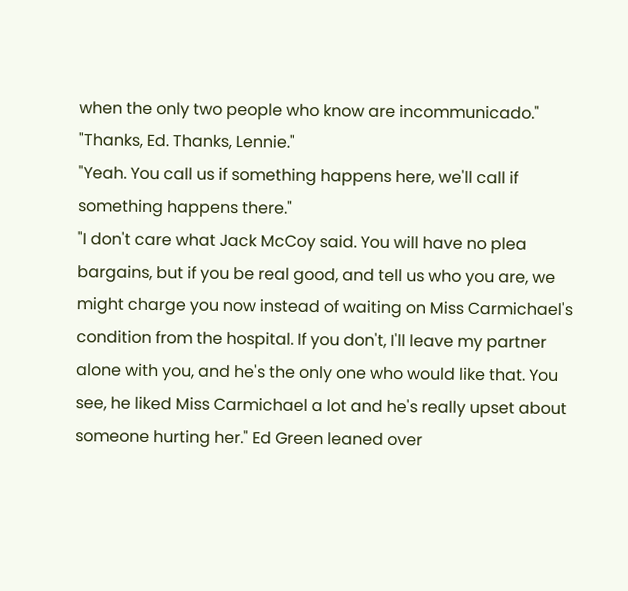when the only two people who know are incommunicado."
"Thanks, Ed. Thanks, Lennie."
"Yeah. You call us if something happens here, we'll call if something happens there."
"I don't care what Jack McCoy said. You will have no plea bargains, but if you be real good, and tell us who you are, we might charge you now instead of waiting on Miss Carmichael's condition from the hospital. If you don't, I'll leave my partner alone with you, and he's the only one who would like that. You see, he liked Miss Carmichael a lot and he's really upset about someone hurting her." Ed Green leaned over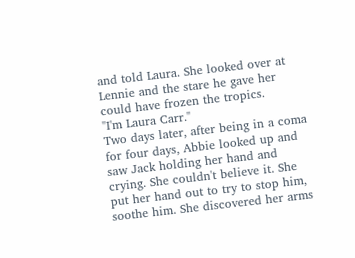and told Laura. She looked over at Lennie and the stare he gave her could have frozen the tropics.
"I'm Laura Carr."
Two days later, after being in a coma for four days, Abbie looked up and saw Jack holding her hand and crying. She couldn't believe it. She put her hand out to try to stop him, soothe him. She discovered her arms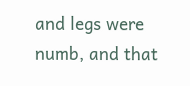and legs were numb, and that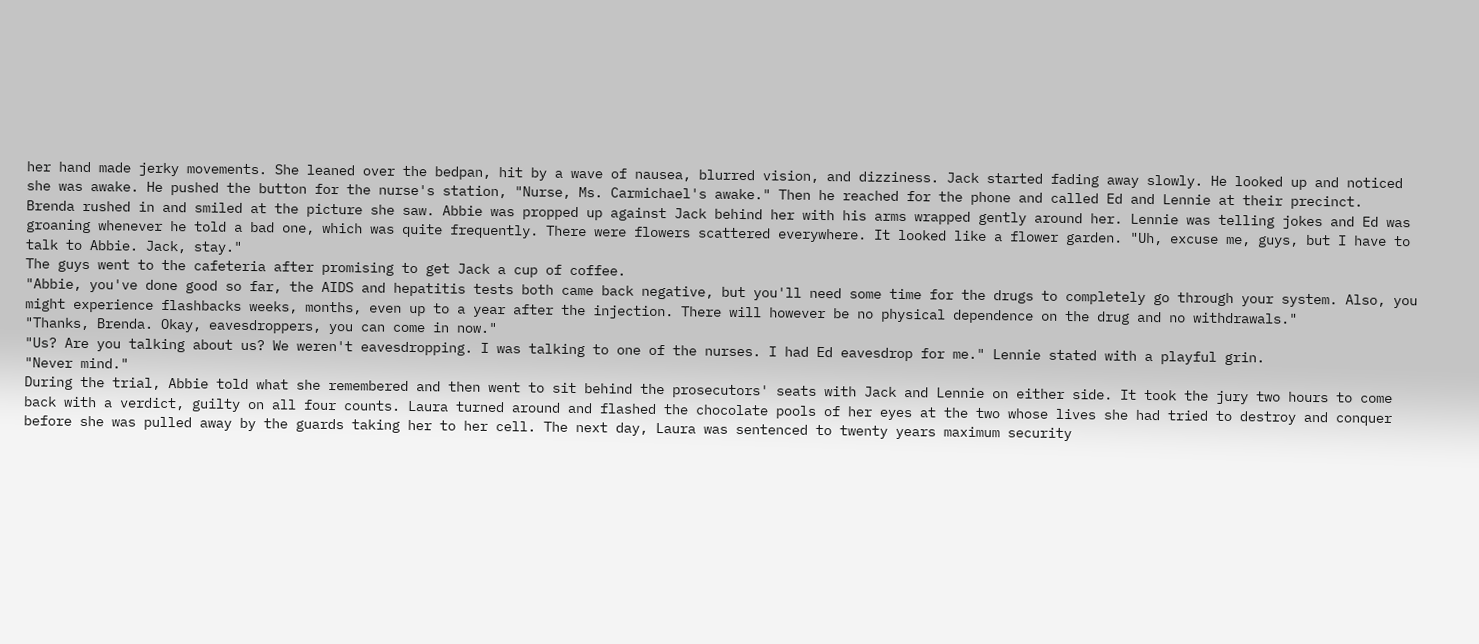her hand made jerky movements. She leaned over the bedpan, hit by a wave of nausea, blurred vision, and dizziness. Jack started fading away slowly. He looked up and noticed she was awake. He pushed the button for the nurse's station, "Nurse, Ms. Carmichael's awake." Then he reached for the phone and called Ed and Lennie at their precinct.
Brenda rushed in and smiled at the picture she saw. Abbie was propped up against Jack behind her with his arms wrapped gently around her. Lennie was telling jokes and Ed was groaning whenever he told a bad one, which was quite frequently. There were flowers scattered everywhere. It looked like a flower garden. "Uh, excuse me, guys, but I have to talk to Abbie. Jack, stay."
The guys went to the cafeteria after promising to get Jack a cup of coffee.
"Abbie, you've done good so far, the AIDS and hepatitis tests both came back negative, but you'll need some time for the drugs to completely go through your system. Also, you might experience flashbacks weeks, months, even up to a year after the injection. There will however be no physical dependence on the drug and no withdrawals."
"Thanks, Brenda. Okay, eavesdroppers, you can come in now."
"Us? Are you talking about us? We weren't eavesdropping. I was talking to one of the nurses. I had Ed eavesdrop for me." Lennie stated with a playful grin.
"Never mind."
During the trial, Abbie told what she remembered and then went to sit behind the prosecutors' seats with Jack and Lennie on either side. It took the jury two hours to come back with a verdict, guilty on all four counts. Laura turned around and flashed the chocolate pools of her eyes at the two whose lives she had tried to destroy and conquer before she was pulled away by the guards taking her to her cell. The next day, Laura was sentenced to twenty years maximum security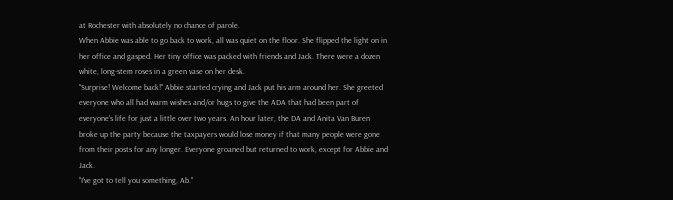at Rochester with absolutely no chance of parole.
When Abbie was able to go back to work, all was quiet on the floor. She flipped the light on in her office and gasped. Her tiny office was packed with friends and Jack. There were a dozen white, long-stem roses in a green vase on her desk.
"Surprise! Welcome back!" Abbie started crying and Jack put his arm around her. She greeted everyone who all had warm wishes and/or hugs to give the ADA that had been part of everyone's life for just a little over two years. An hour later, the DA and Anita Van Buren broke up the party because the taxpayers would lose money if that many people were gone from their posts for any longer. Everyone groaned but returned to work, except for Abbie and Jack.
"I've got to tell you something, Ab."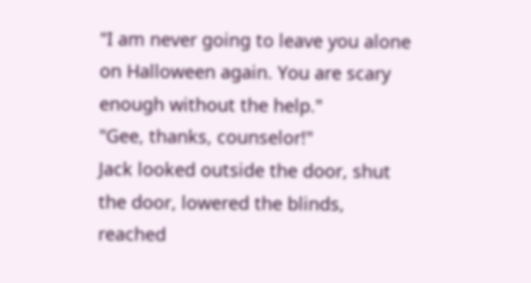"I am never going to leave you alone on Halloween again. You are scary enough without the help."
"Gee, thanks, counselor!"
Jack looked outside the door, shut the door, lowered the blinds, reached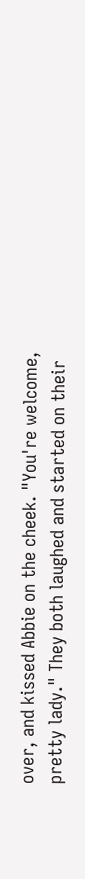over, and kissed Abbie on the cheek. "You're welcome, pretty lady." They both laughed and started on their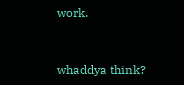work.


whaddya think?